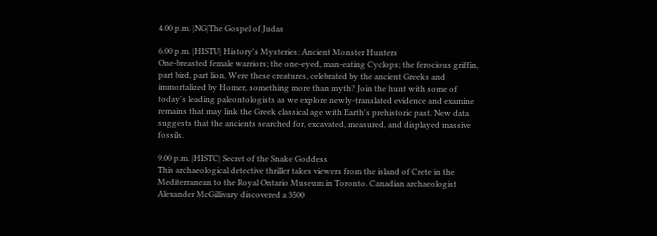4.00 p.m. |NG|The Gospel of Judas

6.00 p.m. |HISTU| History's Mysteries: Ancient Monster Hunters
One-breasted female warriors; the one-eyed, man-eating Cyclops; the ferocious griffin, part bird, part lion. Were these creatures, celebrated by the ancient Greeks and immortalized by Homer, something more than myth? Join the hunt with some of today's leading paleontologists as we explore newly-translated evidence and examine remains that may link the Greek classical age with Earth's prehistoric past. New data suggests that the ancients searched for, excavated, measured, and displayed massive fossils.

9.00 p.m. |HISTC| Secret of the Snake Goddess
This archaeological detective thriller takes viewers from the island of Crete in the Mediterranean to the Royal Ontario Museum in Toronto. Canadian archaeologist Alexander McGillivary discovered a 3500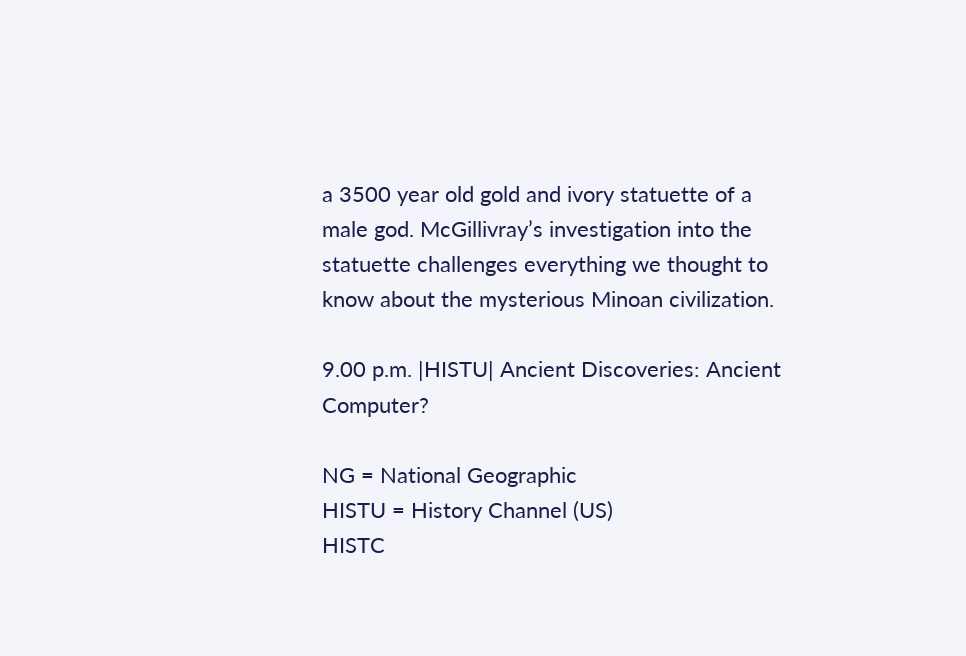a 3500 year old gold and ivory statuette of a male god. McGillivray’s investigation into the statuette challenges everything we thought to know about the mysterious Minoan civilization.

9.00 p.m. |HISTU| Ancient Discoveries: Ancient Computer?

NG = National Geographic
HISTU = History Channel (US)
HISTC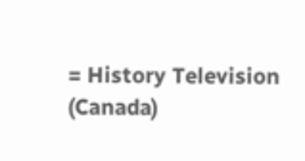= History Television (Canada)